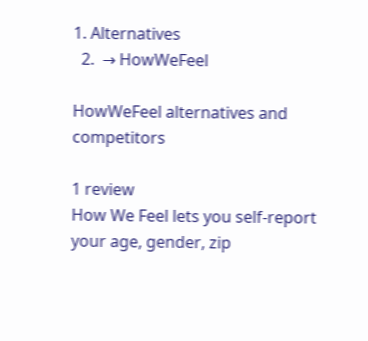1. Alternatives
  2.  → HowWeFeel

HowWeFeel alternatives and competitors

1 review
How We Feel lets you self-report your age, gender, zip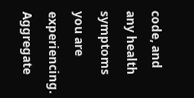code, and any health symptoms you are experiencing.
Aggregate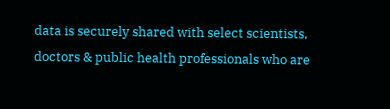data is securely shared with select scientists, doctors & public health professionals who are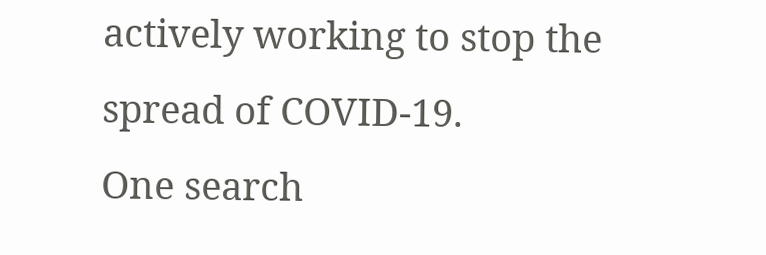actively working to stop the spread of COVID-19.
One search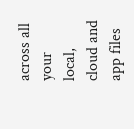across all your local, cloud and app files